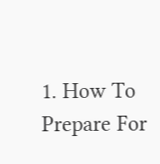1. How To Prepare For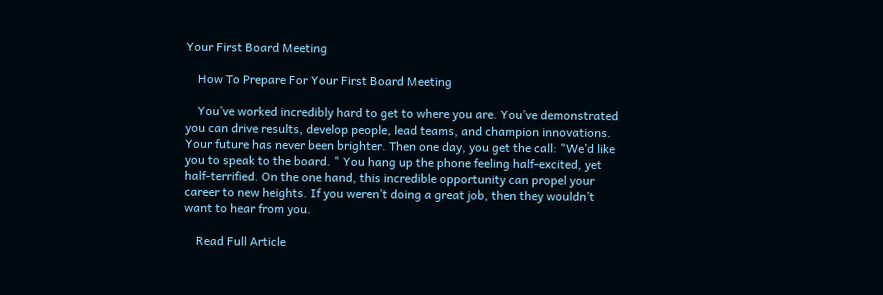Your First Board Meeting

    How To Prepare For Your First Board Meeting

    You’ve worked incredibly hard to get to where you are. You’ve demonstrated you can drive results, develop people, lead teams, and champion innovations. Your future has never been brighter. Then one day, you get the call: "We’d like you to speak to the board. " You hang up the phone feeling half-excited, yet half-terrified. On the one hand, this incredible opportunity can propel your career to new heights. If you weren’t doing a great job, then they wouldn’t want to hear from you.

    Read Full Article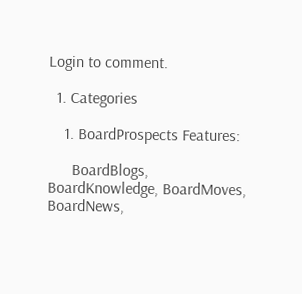Login to comment.

  1. Categories

    1. BoardProspects Features:

      BoardBlogs, BoardKnowledge, BoardMoves, BoardNews,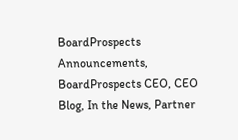BoardProspects Announcements, BoardProspects CEO, CEO Blog, In the News, Partner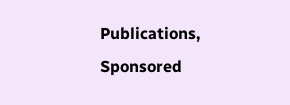Publications, Sponsored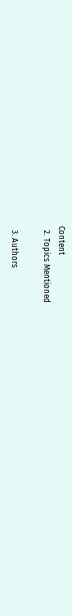Content
  2. Topics Mentioned

  3. Authors